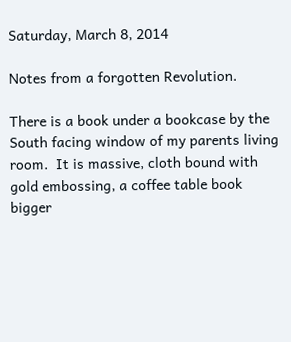Saturday, March 8, 2014

Notes from a forgotten Revolution.

There is a book under a bookcase by the South facing window of my parents living room.  It is massive, cloth bound with gold embossing, a coffee table book bigger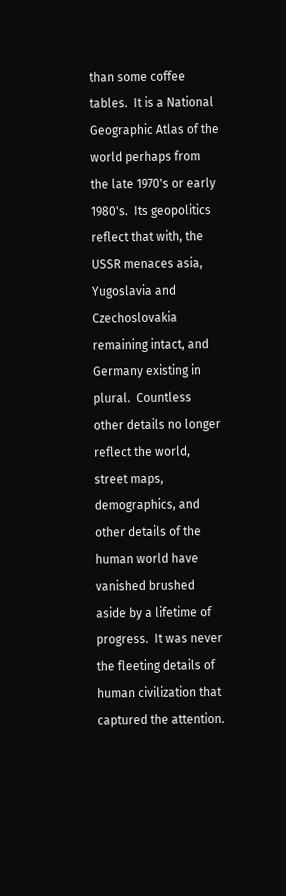than some coffee tables.  It is a National Geographic Atlas of the world perhaps from the late 1970's or early 1980's.  Its geopolitics reflect that with, the USSR menaces asia, Yugoslavia and Czechoslovakia remaining intact, and Germany existing in plural.  Countless other details no longer reflect the world, street maps, demographics, and other details of the human world have vanished brushed aside by a lifetime of progress.  It was never the fleeting details of human civilization that captured the attention.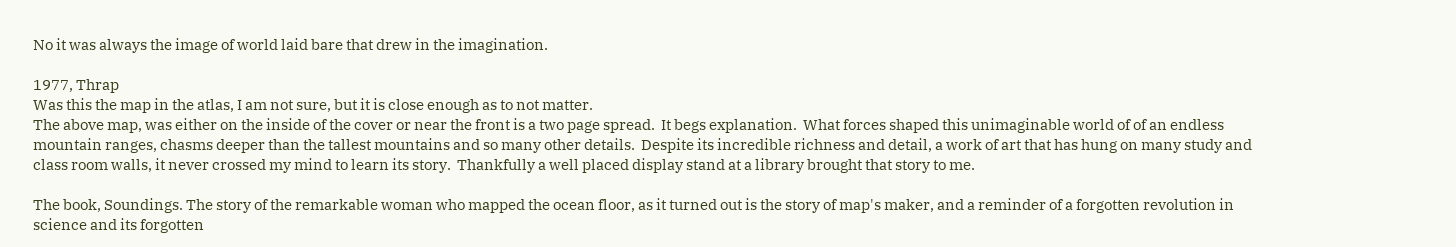No it was always the image of world laid bare that drew in the imagination.

1977, Thrap
Was this the map in the atlas, I am not sure, but it is close enough as to not matter.
The above map, was either on the inside of the cover or near the front is a two page spread.  It begs explanation.  What forces shaped this unimaginable world of of an endless mountain ranges, chasms deeper than the tallest mountains and so many other details.  Despite its incredible richness and detail, a work of art that has hung on many study and class room walls, it never crossed my mind to learn its story.  Thankfully a well placed display stand at a library brought that story to me.

The book, Soundings. The story of the remarkable woman who mapped the ocean floor, as it turned out is the story of map's maker, and a reminder of a forgotten revolution in science and its forgotten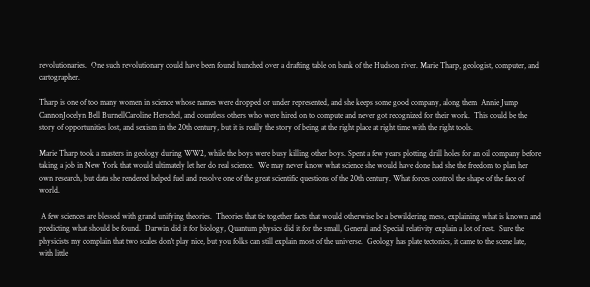revolutionaries.  One such revolutionary could have been found hunched over a drafting table on bank of the Hudson river. Marie Tharp, geologist, computer, and cartographer.

Tharp is one of too many women in science whose names were dropped or under represented, and she keeps some good company, along them  Annie Jump CannonJocelyn Bell BurnellCaroline Herschel, and countless others who were hired on to compute and never got recognized for their work.  This could be the story of opportunities lost, and sexism in the 20th century, but it is really the story of being at the right place at right time with the right tools.

Marie Tharp took a masters in geology during WW2, while the boys were busy killing other boys. Spent a few years plotting drill holes for an oil company before taking a job in New York that would ultimately let her do real science.  We may never know what science she would have done had she the freedom to plan her own research, but data she rendered helped fuel and resolve one of the great scientific questions of the 20th century. What forces control the shape of the face of world.

 A few sciences are blessed with grand unifying theories.  Theories that tie together facts that would otherwise be a bewildering mess, explaining what is known and predicting what should be found.  Darwin did it for biology, Quantum physics did it for the small, General and Special relativity explain a lot of rest.  Sure the physicists my complain that two scales don't play nice, but you folks can still explain most of the universe.  Geology has plate tectonics, it came to the scene late, with little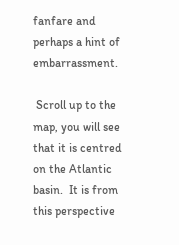fanfare and perhaps a hint of embarrassment.

 Scroll up to the map, you will see that it is centred on the Atlantic basin.  It is from this perspective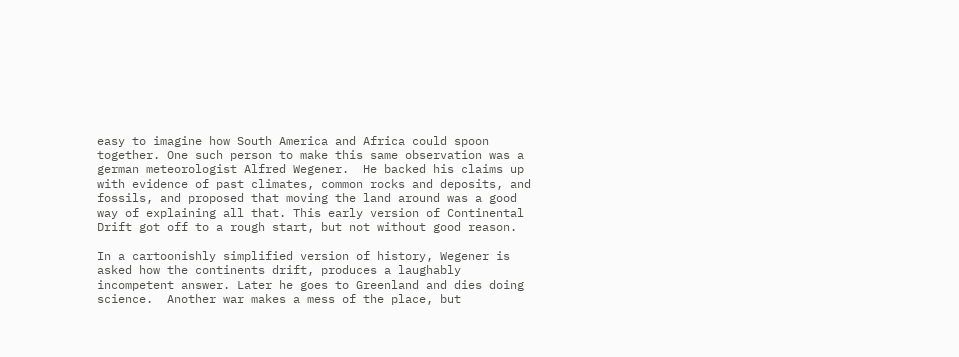easy to imagine how South America and Africa could spoon together. One such person to make this same observation was a german meteorologist Alfred Wegener.  He backed his claims up with evidence of past climates, common rocks and deposits, and fossils, and proposed that moving the land around was a good way of explaining all that. This early version of Continental Drift got off to a rough start, but not without good reason.

In a cartoonishly simplified version of history, Wegener is asked how the continents drift, produces a laughably incompetent answer. Later he goes to Greenland and dies doing science.  Another war makes a mess of the place, but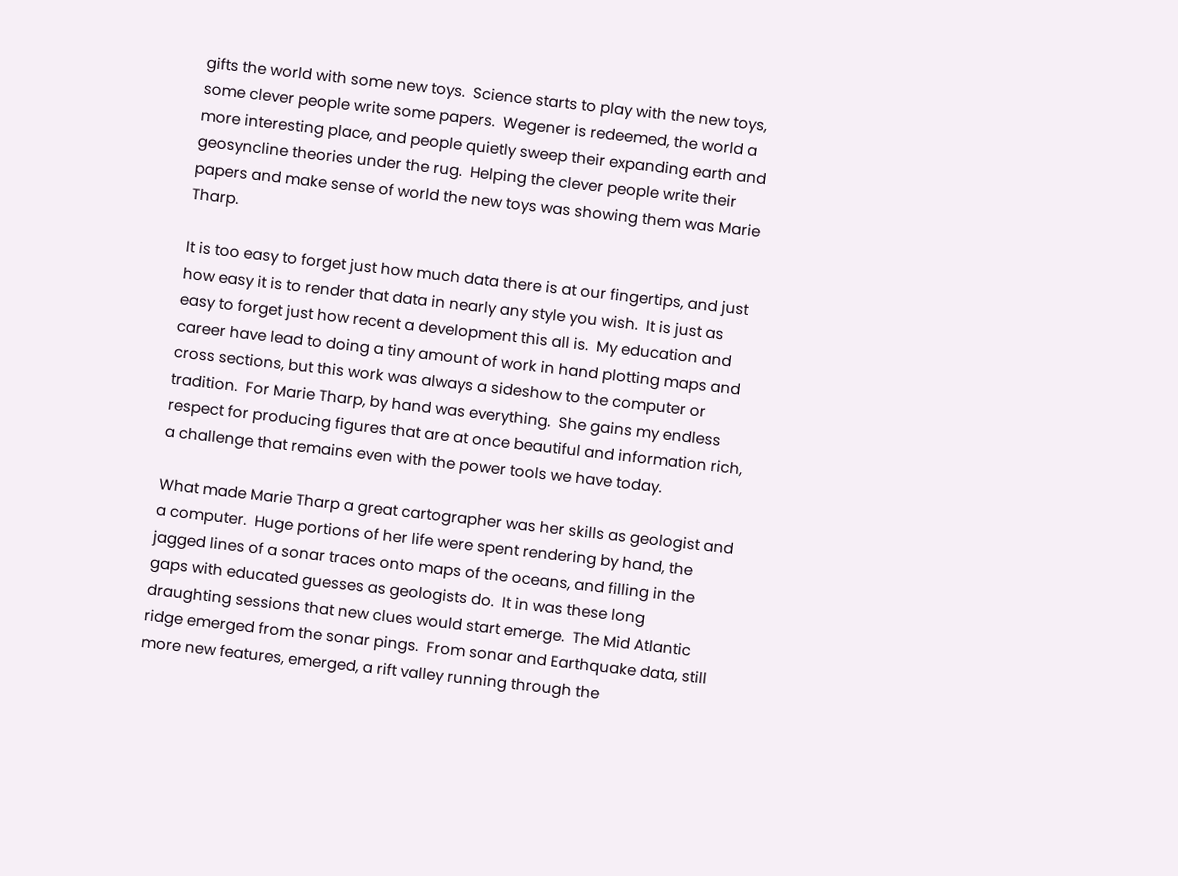gifts the world with some new toys.  Science starts to play with the new toys, some clever people write some papers.  Wegener is redeemed, the world a more interesting place, and people quietly sweep their expanding earth and geosyncline theories under the rug.  Helping the clever people write their papers and make sense of world the new toys was showing them was Marie Tharp.

It is too easy to forget just how much data there is at our fingertips, and just how easy it is to render that data in nearly any style you wish.  It is just as easy to forget just how recent a development this all is.  My education and career have lead to doing a tiny amount of work in hand plotting maps and cross sections, but this work was always a sideshow to the computer or tradition.  For Marie Tharp, by hand was everything.  She gains my endless respect for producing figures that are at once beautiful and information rich, a challenge that remains even with the power tools we have today.

What made Marie Tharp a great cartographer was her skills as geologist and a computer.  Huge portions of her life were spent rendering by hand, the jagged lines of a sonar traces onto maps of the oceans, and filling in the gaps with educated guesses as geologists do.  It in was these long draughting sessions that new clues would start emerge.  The Mid Atlantic ridge emerged from the sonar pings.  From sonar and Earthquake data, still more new features, emerged, a rift valley running through the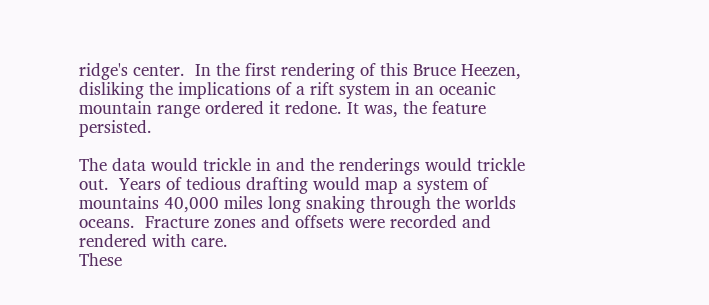ridge's center.  In the first rendering of this Bruce Heezen, disliking the implications of a rift system in an oceanic mountain range ordered it redone. It was, the feature persisted.

The data would trickle in and the renderings would trickle out.  Years of tedious drafting would map a system of mountains 40,000 miles long snaking through the worlds oceans.  Fracture zones and offsets were recorded and rendered with care.
These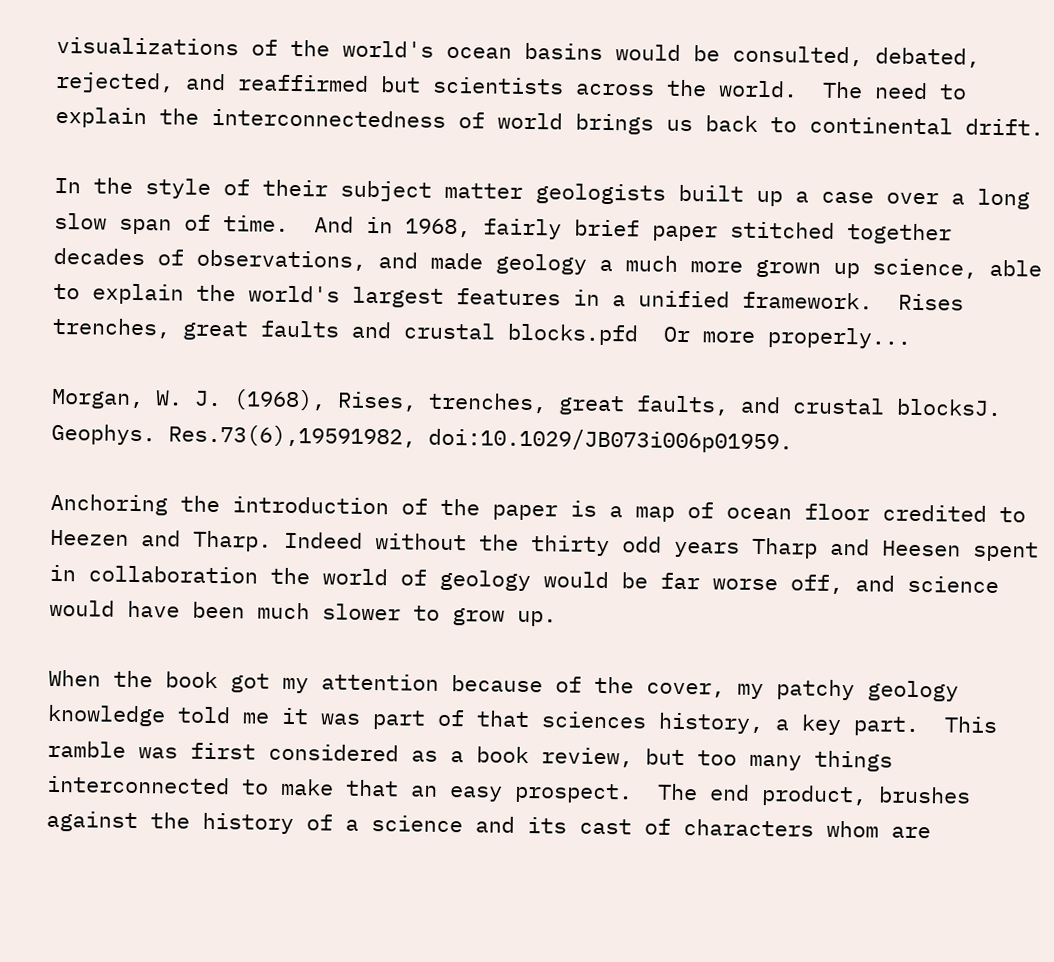visualizations of the world's ocean basins would be consulted, debated, rejected, and reaffirmed but scientists across the world.  The need to explain the interconnectedness of world brings us back to continental drift.

In the style of their subject matter geologists built up a case over a long slow span of time.  And in 1968, fairly brief paper stitched together decades of observations, and made geology a much more grown up science, able to explain the world's largest features in a unified framework.  Rises trenches, great faults and crustal blocks.pfd  Or more properly...

Morgan, W. J. (1968), Rises, trenches, great faults, and crustal blocksJ. Geophys. Res.73(6),19591982, doi:10.1029/JB073i006p01959.

Anchoring the introduction of the paper is a map of ocean floor credited to Heezen and Tharp. Indeed without the thirty odd years Tharp and Heesen spent in collaboration the world of geology would be far worse off, and science would have been much slower to grow up.

When the book got my attention because of the cover, my patchy geology knowledge told me it was part of that sciences history, a key part.  This ramble was first considered as a book review, but too many things interconnected to make that an easy prospect.  The end product, brushes against the history of a science and its cast of characters whom are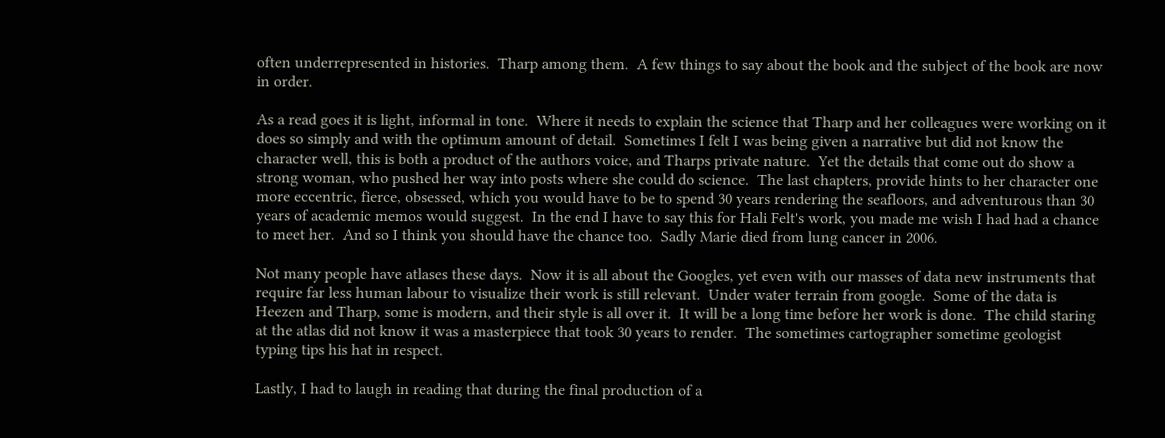often underrepresented in histories.  Tharp among them.  A few things to say about the book and the subject of the book are now in order.

As a read goes it is light, informal in tone.  Where it needs to explain the science that Tharp and her colleagues were working on it does so simply and with the optimum amount of detail.  Sometimes I felt I was being given a narrative but did not know the character well, this is both a product of the authors voice, and Tharps private nature.  Yet the details that come out do show a strong woman, who pushed her way into posts where she could do science.  The last chapters, provide hints to her character one more eccentric, fierce, obsessed, which you would have to be to spend 30 years rendering the seafloors, and adventurous than 30 years of academic memos would suggest.  In the end I have to say this for Hali Felt's work, you made me wish I had had a chance to meet her.  And so I think you should have the chance too.  Sadly Marie died from lung cancer in 2006.

Not many people have atlases these days.  Now it is all about the Googles, yet even with our masses of data new instruments that require far less human labour to visualize their work is still relevant.  Under water terrain from google.  Some of the data is Heezen and Tharp, some is modern, and their style is all over it.  It will be a long time before her work is done.  The child staring at the atlas did not know it was a masterpiece that took 30 years to render.  The sometimes cartographer sometime geologist typing tips his hat in respect.

Lastly, I had to laugh in reading that during the final production of a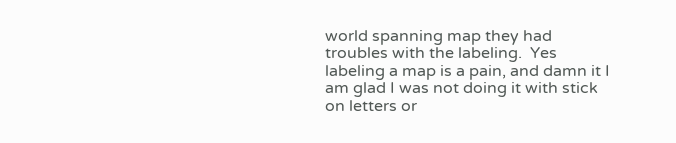world spanning map they had troubles with the labeling.  Yes labeling a map is a pain, and damn it I am glad I was not doing it with stick on letters or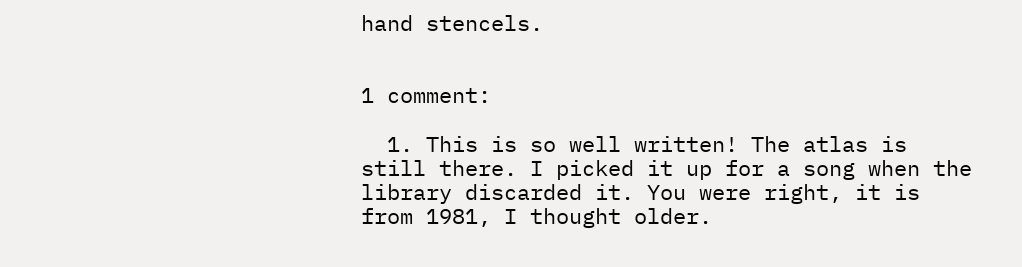hand stencels.


1 comment:

  1. This is so well written! The atlas is still there. I picked it up for a song when the library discarded it. You were right, it is from 1981, I thought older.